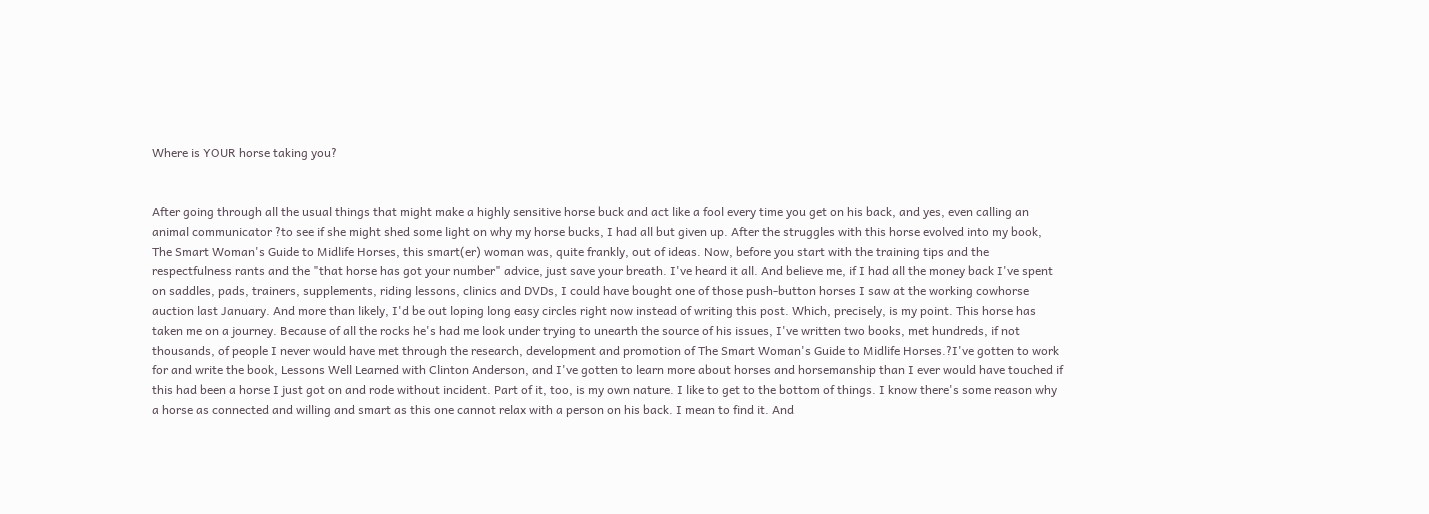Where is YOUR horse taking you?


After going through all the usual things that might make a highly sensitive horse buck and act like a fool every time you get on his back, and yes, even calling an animal communicator ?to see if she might shed some light on why my horse bucks, I had all but given up. After the struggles with this horse evolved into my book, The Smart Woman's Guide to Midlife Horses, this smart(er) woman was, quite frankly, out of ideas. Now, before you start with the training tips and the respectfulness rants and the "that horse has got your number" advice, just save your breath. I've heard it all. And believe me, if I had all the money back I've spent on saddles, pads, trainers, supplements, riding lessons, clinics and DVDs, I could have bought one of those push-button horses I saw at the working cowhorse auction last January. And more than likely, I'd be out loping long easy circles right now instead of writing this post. Which, precisely, is my point. This horse has taken me on a journey. Because of all the rocks he's had me look under trying to unearth the source of his issues, I've written two books, met hundreds, if not thousands, of people I never would have met through the research, development and promotion of The Smart Woman's Guide to Midlife Horses.?I've gotten to work for and write the book, Lessons Well Learned with Clinton Anderson, and I've gotten to learn more about horses and horsemanship than I ever would have touched if this had been a horse I just got on and rode without incident. Part of it, too, is my own nature. I like to get to the bottom of things. I know there's some reason why a horse as connected and willing and smart as this one cannot relax with a person on his back. I mean to find it. And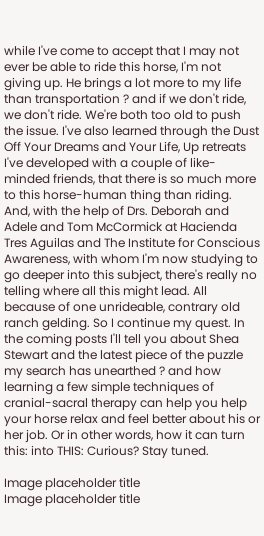while I've come to accept that I may not ever be able to ride this horse, I'm not giving up. He brings a lot more to my life than transportation ? and if we don't ride, we don't ride. We're both too old to push the issue. I've also learned through the Dust Off Your Dreams and Your Life, Up retreats I've developed with a couple of like-minded friends, that there is so much more to this horse-human thing than riding. And, with the help of Drs. Deborah and Adele and Tom McCormick at Hacienda Tres Aguilas and The Institute for Conscious Awareness, with whom I'm now studying to go deeper into this subject, there's really no telling where all this might lead. All because of one unrideable, contrary old ranch gelding. So I continue my quest. In the coming posts I'll tell you about Shea Stewart and the latest piece of the puzzle my search has unearthed ? and how learning a few simple techniques of cranial-sacral therapy can help you help your horse relax and feel better about his or her job. Or in other words, how it can turn this: into THIS: Curious? Stay tuned.

Image placeholder title
Image placeholder title